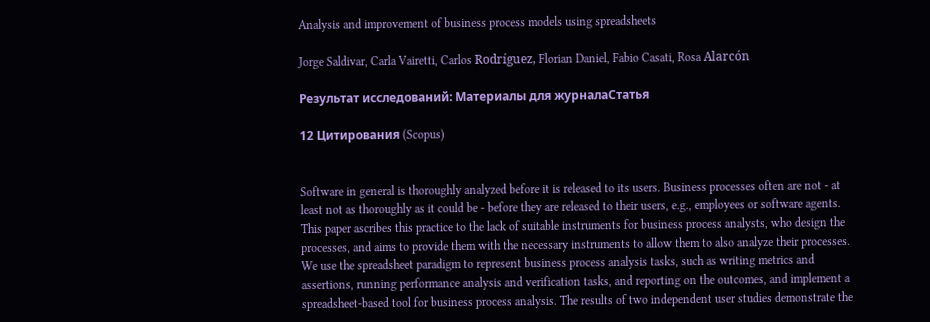Analysis and improvement of business process models using spreadsheets

Jorge Saldivar, Carla Vairetti, Carlos Rodríguez, Florian Daniel, Fabio Casati, Rosa Alarcón

Результат исследований: Материалы для журналаСтатья

12 Цитирования (Scopus)


Software in general is thoroughly analyzed before it is released to its users. Business processes often are not - at least not as thoroughly as it could be - before they are released to their users, e.g., employees or software agents. This paper ascribes this practice to the lack of suitable instruments for business process analysts, who design the processes, and aims to provide them with the necessary instruments to allow them to also analyze their processes. We use the spreadsheet paradigm to represent business process analysis tasks, such as writing metrics and assertions, running performance analysis and verification tasks, and reporting on the outcomes, and implement a spreadsheet-based tool for business process analysis. The results of two independent user studies demonstrate the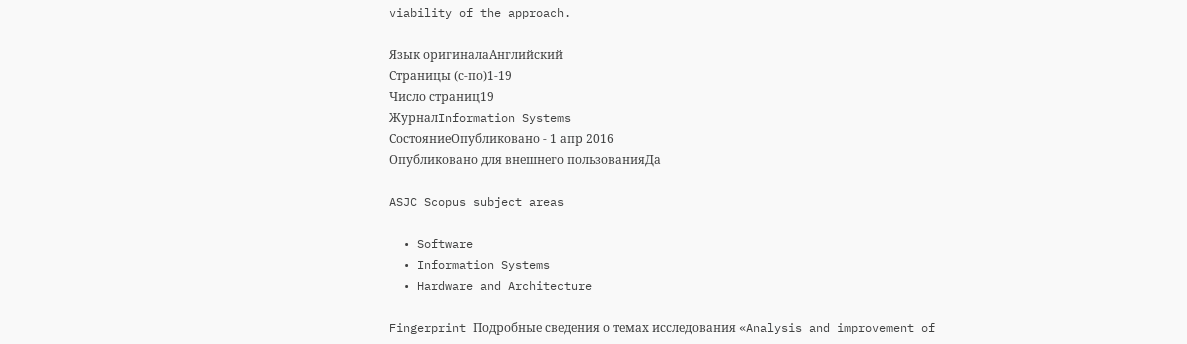viability of the approach.

Язык оригиналаАнглийский
Страницы (с-по)1-19
Число страниц19
ЖурналInformation Systems
СостояниеОпубликовано - 1 апр 2016
Опубликовано для внешнего пользованияДа

ASJC Scopus subject areas

  • Software
  • Information Systems
  • Hardware and Architecture

Fingerprint Подробные сведения о темах исследования «Analysis and improvement of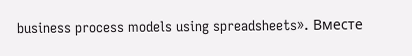business process models using spreadsheets». Вместе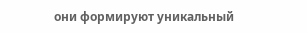они формируют уникальный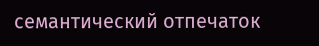семантический отпечаток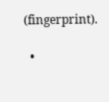(fingerprint).

  •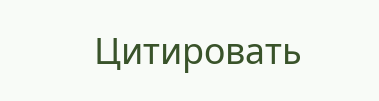Цитировать